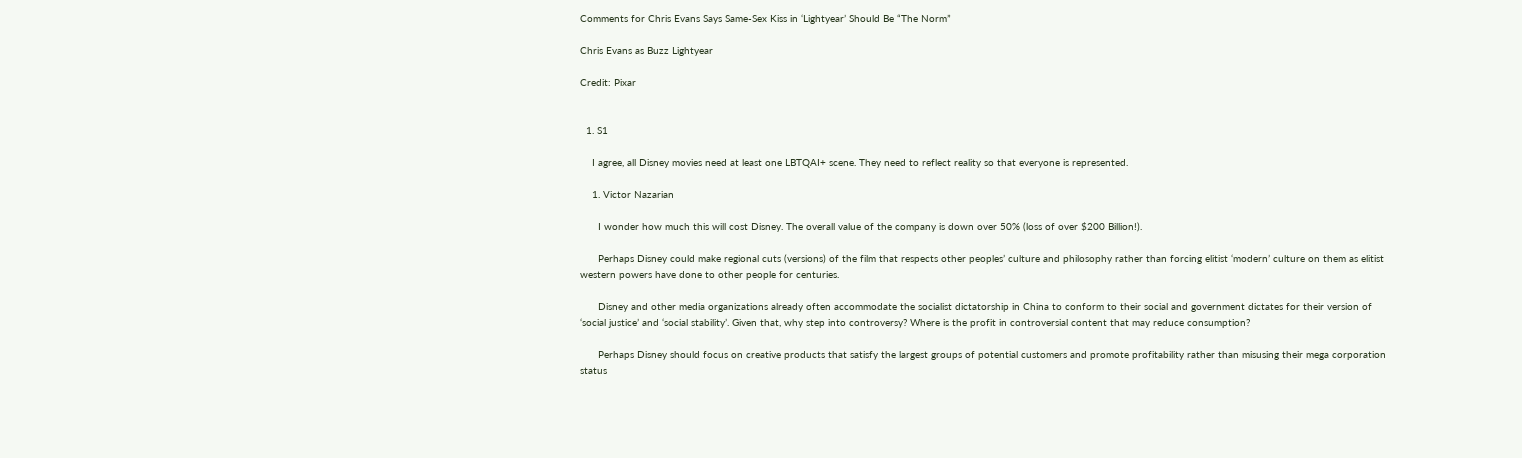Comments for Chris Evans Says Same-Sex Kiss in ‘Lightyear’ Should Be “The Norm”

Chris Evans as Buzz Lightyear

Credit: Pixar


  1. S1

    I agree, all Disney movies need at least one LBTQAI+ scene. They need to reflect reality so that everyone is represented.

    1. Victor Nazarian

      I wonder how much this will cost Disney. The overall value of the company is down over 50% (loss of over $200 Billion!).

      Perhaps Disney could make regional cuts (versions) of the film that respects other peoples’ culture and philosophy rather than forcing elitist ‘modern’ culture on them as elitist western powers have done to other people for centuries.

      Disney and other media organizations already often accommodate the socialist dictatorship in China to conform to their social and government dictates for their version of ‘social justice’ and ‘social stability’. Given that, why step into controversy? Where is the profit in controversial content that may reduce consumption?

      Perhaps Disney should focus on creative products that satisfy the largest groups of potential customers and promote profitability rather than misusing their mega corporation status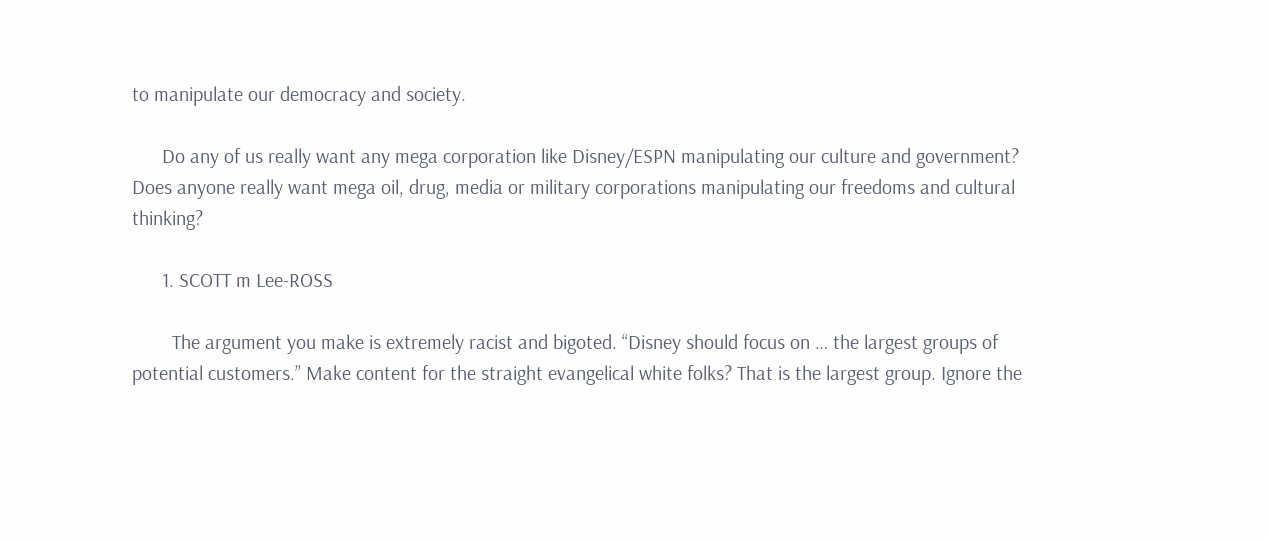to manipulate our democracy and society.

      Do any of us really want any mega corporation like Disney/ESPN manipulating our culture and government? Does anyone really want mega oil, drug, media or military corporations manipulating our freedoms and cultural thinking?

      1. SCOTT m Lee-ROSS

        The argument you make is extremely racist and bigoted. “Disney should focus on … the largest groups of potential customers.” Make content for the straight evangelical white folks? That is the largest group. Ignore the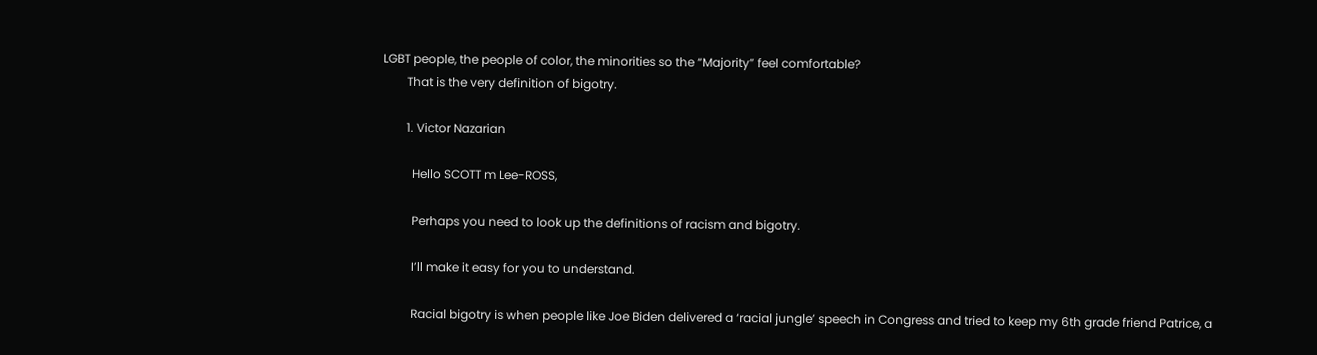LGBT people, the people of color, the minorities so the “Majority” feel comfortable?
        That is the very definition of bigotry.

        1. Victor Nazarian

          Hello SCOTT m Lee-ROSS,

          Perhaps you need to look up the definitions of racism and bigotry.

          I’ll make it easy for you to understand.

          Racial bigotry is when people like Joe Biden delivered a ‘racial jungle’ speech in Congress and tried to keep my 6th grade friend Patrice, a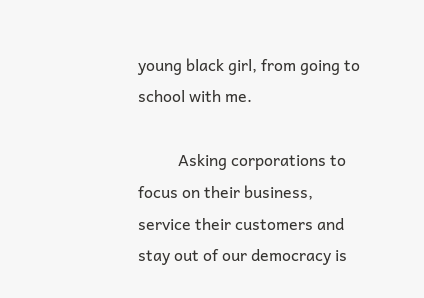young black girl, from going to school with me.

          Asking corporations to focus on their business, service their customers and stay out of our democracy is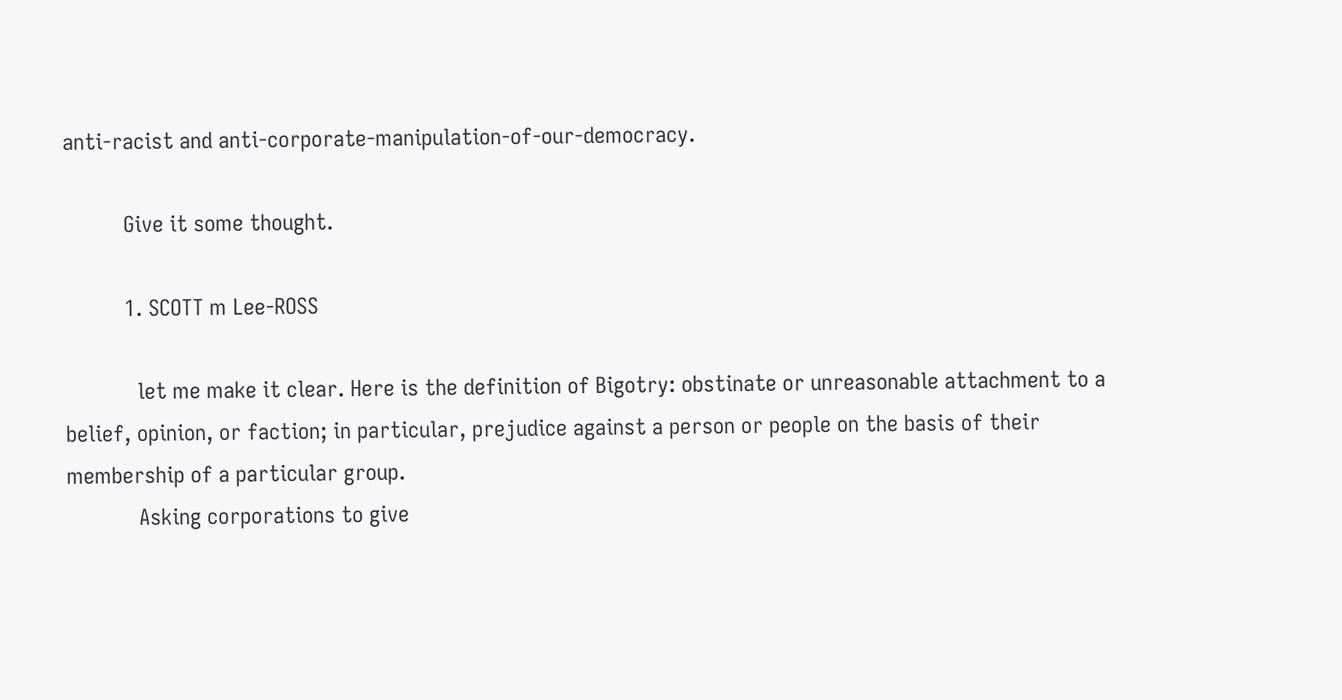anti-racist and anti-corporate-manipulation-of-our-democracy.

          Give it some thought.

          1. SCOTT m Lee-ROSS

            let me make it clear. Here is the definition of Bigotry: obstinate or unreasonable attachment to a belief, opinion, or faction; in particular, prejudice against a person or people on the basis of their membership of a particular group.
            Asking corporations to give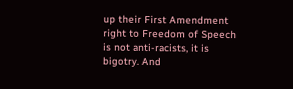up their First Amendment right to Freedom of Speech is not anti-racists, it is bigotry. And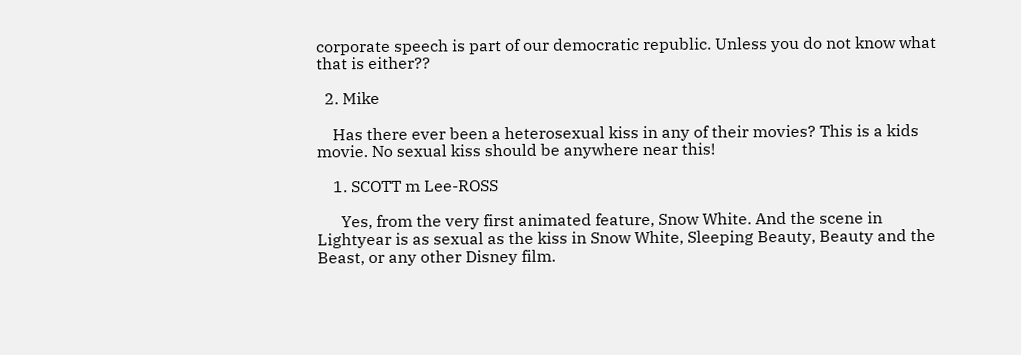corporate speech is part of our democratic republic. Unless you do not know what that is either??

  2. Mike

    Has there ever been a heterosexual kiss in any of their movies? This is a kids movie. No sexual kiss should be anywhere near this!

    1. SCOTT m Lee-ROSS

      Yes, from the very first animated feature, Snow White. And the scene in Lightyear is as sexual as the kiss in Snow White, Sleeping Beauty, Beauty and the Beast, or any other Disney film.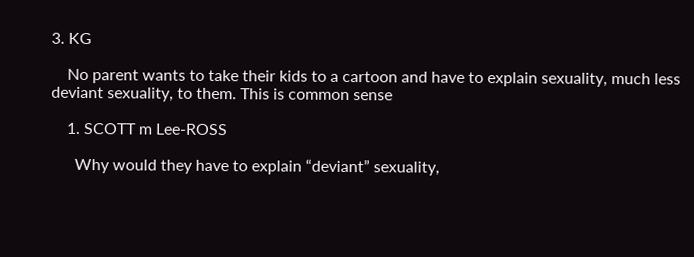3. KG

    No parent wants to take their kids to a cartoon and have to explain sexuality, much less deviant sexuality, to them. This is common sense

    1. SCOTT m Lee-ROSS

      Why would they have to explain “deviant” sexuality,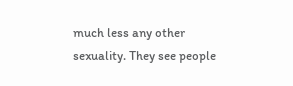much less any other sexuality. They see people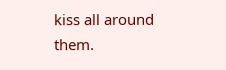kiss all around them.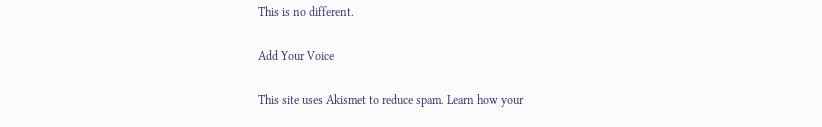This is no different.

Add Your Voice

This site uses Akismet to reduce spam. Learn how your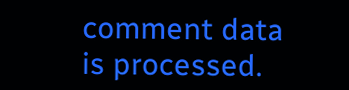comment data is processed.